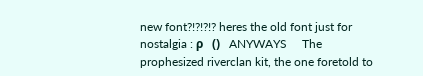new font?!?!?!? heres the old font just for nostalgia : ρ   ()   ANYWAYS     The prophesized riverclan kit, the one foretold to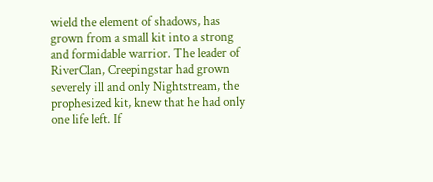wield the element of shadows, has grown from a small kit into a strong and formidable warrior. The leader of RiverClan, Creepingstar had grown severely ill and only Nightstream, the prophesized kit, knew that he had only one life left. If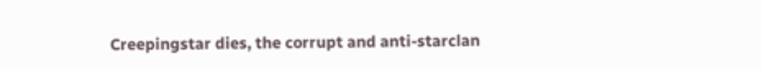Creepingstar dies, the corrupt and anti-starclan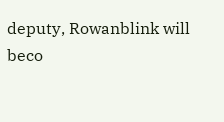deputy, Rowanblink will beco